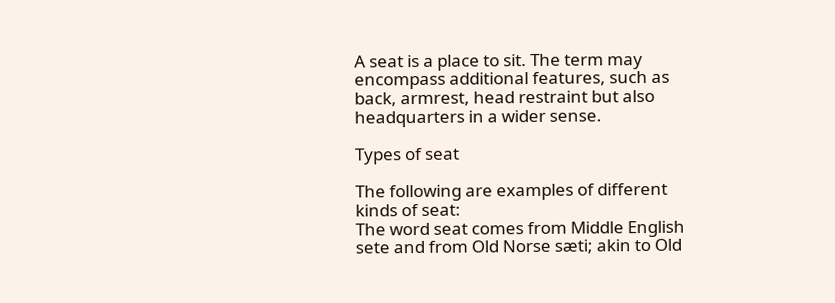A seat is a place to sit. The term may encompass additional features, such as back, armrest, head restraint but also headquarters in a wider sense.

Types of seat

The following are examples of different kinds of seat:
The word seat comes from Middle English sete and from Old Norse sæti; akin to Old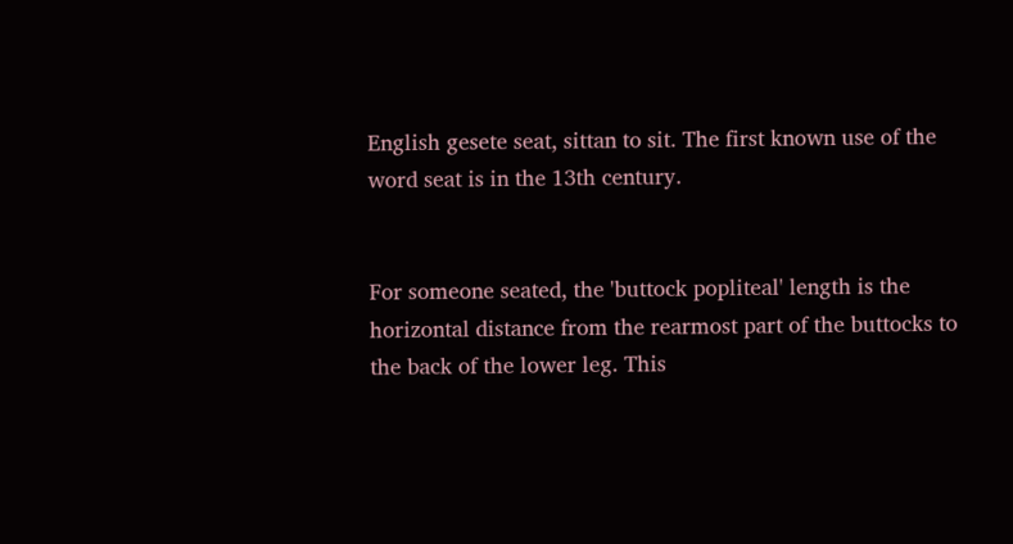English gesete seat, sittan to sit. The first known use of the word seat is in the 13th century.


For someone seated, the 'buttock popliteal' length is the horizontal distance from the rearmost part of the buttocks to the back of the lower leg. This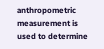anthropometric measurement is used to determine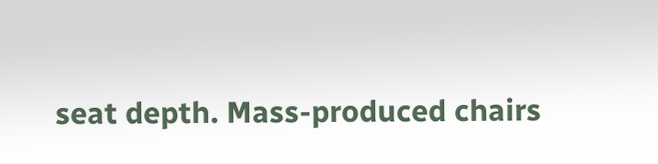seat depth. Mass-produced chairs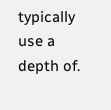typically use a depth of.